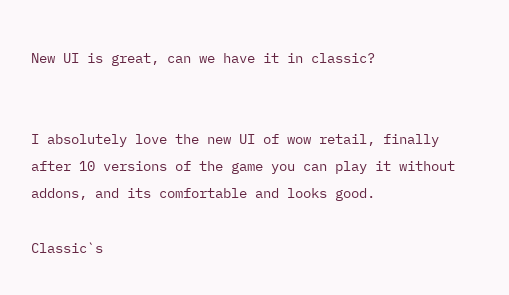New UI is great, can we have it in classic?


I absolutely love the new UI of wow retail, finally after 10 versions of the game you can play it without addons, and its comfortable and looks good.

Classic`s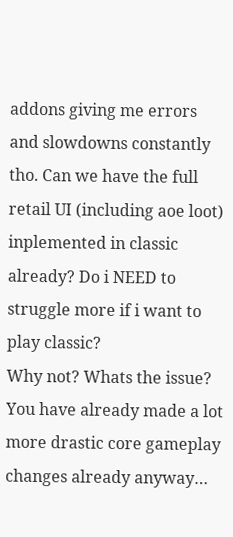addons giving me errors and slowdowns constantly tho. Can we have the full retail UI (including aoe loot) inplemented in classic already? Do i NEED to struggle more if i want to play classic?
Why not? Whats the issue? You have already made a lot more drastic core gameplay changes already anyway…